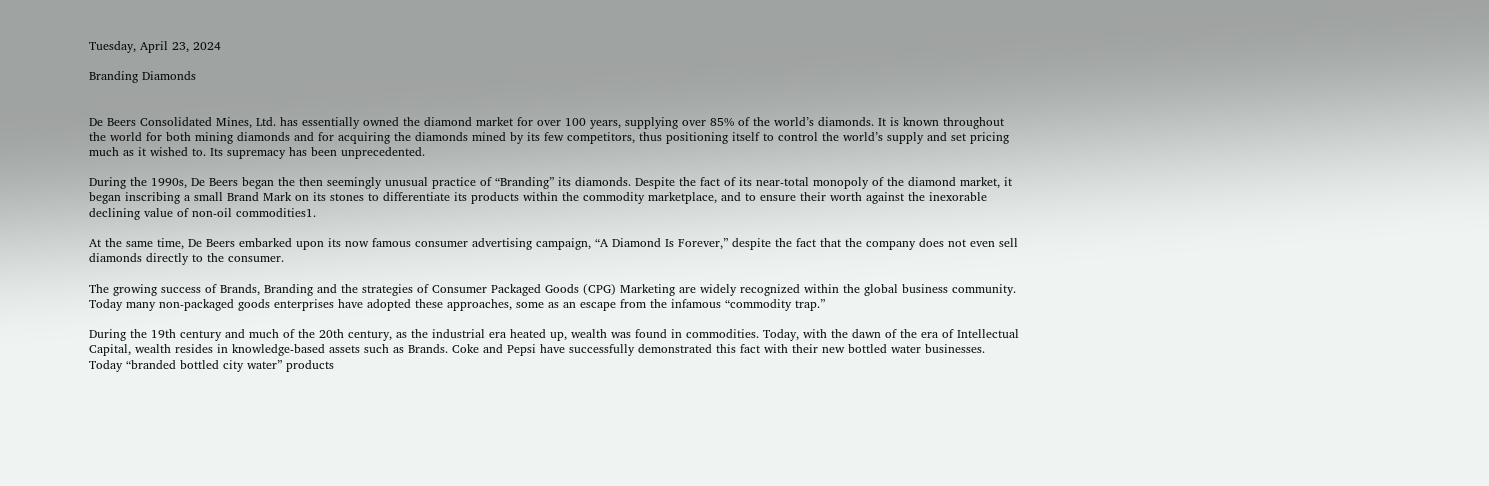Tuesday, April 23, 2024

Branding Diamonds


De Beers Consolidated Mines, Ltd. has essentially owned the diamond market for over 100 years, supplying over 85% of the world’s diamonds. It is known throughout the world for both mining diamonds and for acquiring the diamonds mined by its few competitors, thus positioning itself to control the world’s supply and set pricing much as it wished to. Its supremacy has been unprecedented.

During the 1990s, De Beers began the then seemingly unusual practice of “Branding” its diamonds. Despite the fact of its near-total monopoly of the diamond market, it began inscribing a small Brand Mark on its stones to differentiate its products within the commodity marketplace, and to ensure their worth against the inexorable declining value of non-oil commodities1.

At the same time, De Beers embarked upon its now famous consumer advertising campaign, “A Diamond Is Forever,” despite the fact that the company does not even sell diamonds directly to the consumer.

The growing success of Brands, Branding and the strategies of Consumer Packaged Goods (CPG) Marketing are widely recognized within the global business community. Today many non-packaged goods enterprises have adopted these approaches, some as an escape from the infamous “commodity trap.”

During the 19th century and much of the 20th century, as the industrial era heated up, wealth was found in commodities. Today, with the dawn of the era of Intellectual Capital, wealth resides in knowledge-based assets such as Brands. Coke and Pepsi have successfully demonstrated this fact with their new bottled water businesses. Today “branded bottled city water” products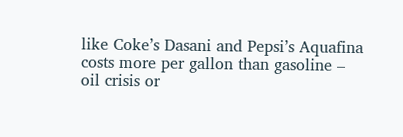like Coke’s Dasani and Pepsi’s Aquafina costs more per gallon than gasoline – oil crisis or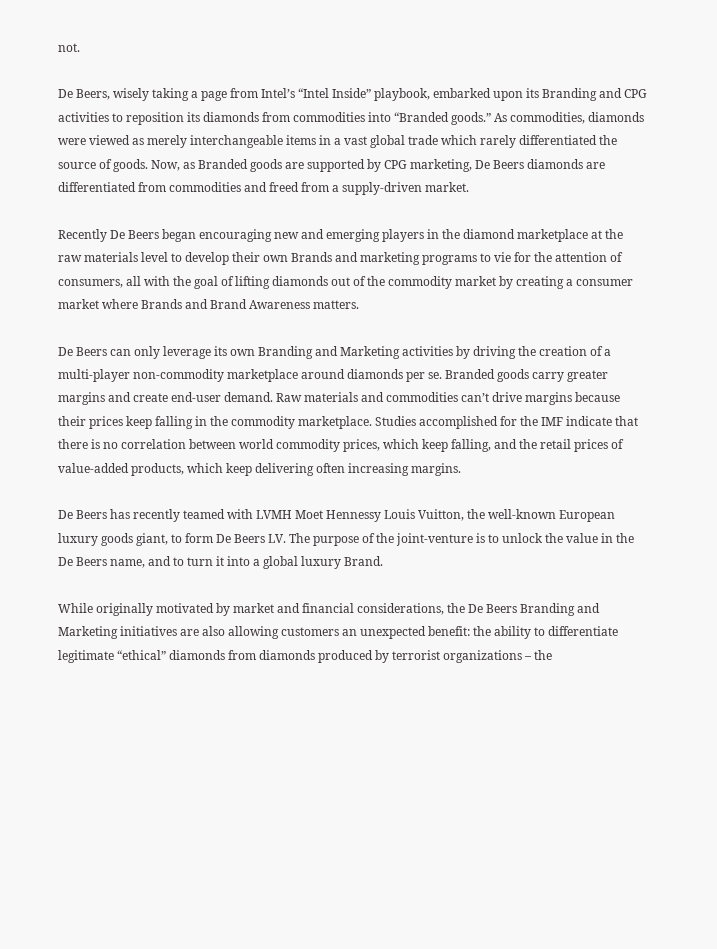not.

De Beers, wisely taking a page from Intel’s “Intel Inside” playbook, embarked upon its Branding and CPG activities to reposition its diamonds from commodities into “Branded goods.” As commodities, diamonds were viewed as merely interchangeable items in a vast global trade which rarely differentiated the source of goods. Now, as Branded goods are supported by CPG marketing, De Beers diamonds are differentiated from commodities and freed from a supply-driven market.

Recently De Beers began encouraging new and emerging players in the diamond marketplace at the raw materials level to develop their own Brands and marketing programs to vie for the attention of consumers, all with the goal of lifting diamonds out of the commodity market by creating a consumer market where Brands and Brand Awareness matters.

De Beers can only leverage its own Branding and Marketing activities by driving the creation of a multi-player non-commodity marketplace around diamonds per se. Branded goods carry greater margins and create end-user demand. Raw materials and commodities can’t drive margins because their prices keep falling in the commodity marketplace. Studies accomplished for the IMF indicate that there is no correlation between world commodity prices, which keep falling, and the retail prices of value-added products, which keep delivering often increasing margins.

De Beers has recently teamed with LVMH Moet Hennessy Louis Vuitton, the well-known European luxury goods giant, to form De Beers LV. The purpose of the joint-venture is to unlock the value in the De Beers name, and to turn it into a global luxury Brand.

While originally motivated by market and financial considerations, the De Beers Branding and Marketing initiatives are also allowing customers an unexpected benefit: the ability to differentiate legitimate “ethical” diamonds from diamonds produced by terrorist organizations – the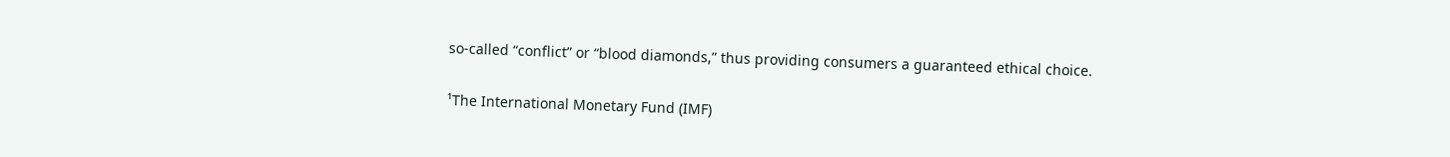so-called “conflict” or “blood diamonds,” thus providing consumers a guaranteed ethical choice.

¹The International Monetary Fund (IMF)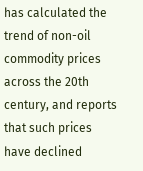has calculated the trend of non-oil commodity prices across the 20th century, and reports that such prices have declined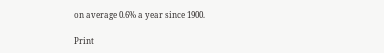on average 0.6% a year since 1900.

Print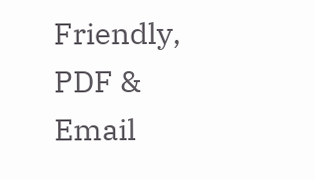Friendly, PDF & Email